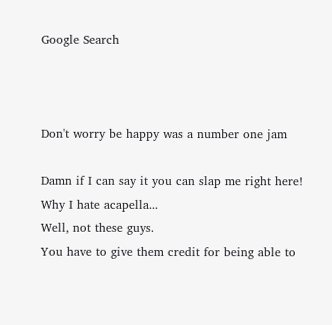Google Search



Don't worry be happy was a number one jam

Damn if I can say it you can slap me right here!
Why I hate acapella...
Well, not these guys.
You have to give them credit for being able to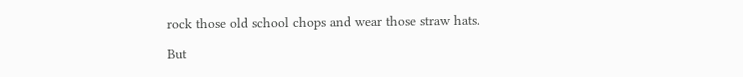rock those old school chops and wear those straw hats.

But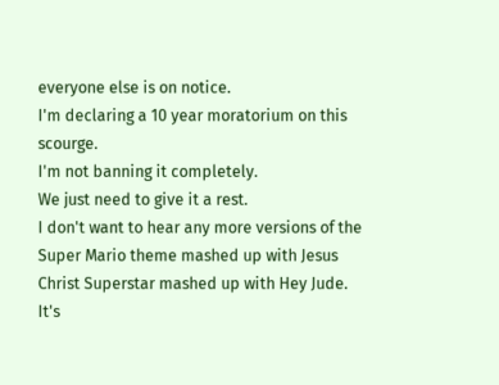everyone else is on notice.
I'm declaring a 10 year moratorium on this scourge.
I'm not banning it completely.
We just need to give it a rest.
I don't want to hear any more versions of the Super Mario theme mashed up with Jesus Christ Superstar mashed up with Hey Jude.
It's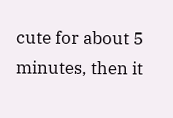cute for about 5 minutes, then it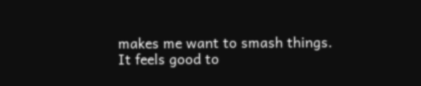makes me want to smash things.
It feels good to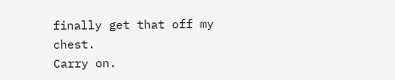finally get that off my chest.
Carry on.